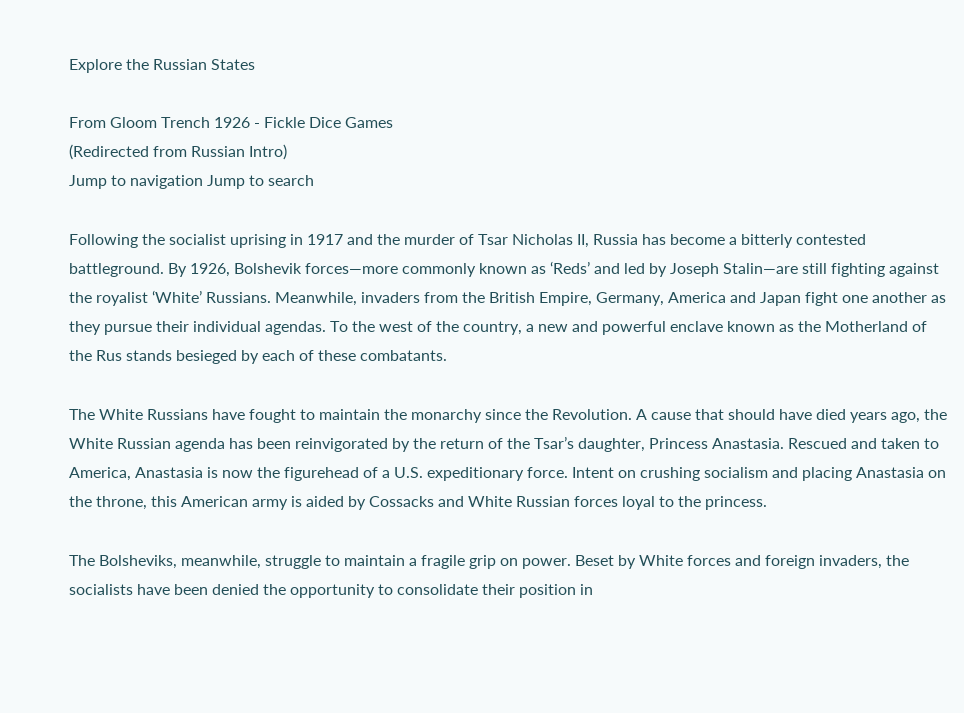Explore the Russian States

From Gloom Trench 1926 - Fickle Dice Games
(Redirected from Russian Intro)
Jump to navigation Jump to search

Following the socialist uprising in 1917 and the murder of Tsar Nicholas II, Russia has become a bitterly contested battleground. By 1926, Bolshevik forces—more commonly known as ‘Reds’ and led by Joseph Stalin—are still fighting against the royalist ‘White’ Russians. Meanwhile, invaders from the British Empire, Germany, America and Japan fight one another as they pursue their individual agendas. To the west of the country, a new and powerful enclave known as the Motherland of the Rus stands besieged by each of these combatants.

The White Russians have fought to maintain the monarchy since the Revolution. A cause that should have died years ago, the White Russian agenda has been reinvigorated by the return of the Tsar’s daughter, Princess Anastasia. Rescued and taken to America, Anastasia is now the figurehead of a U.S. expeditionary force. Intent on crushing socialism and placing Anastasia on the throne, this American army is aided by Cossacks and White Russian forces loyal to the princess.

The Bolsheviks, meanwhile, struggle to maintain a fragile grip on power. Beset by White forces and foreign invaders, the socialists have been denied the opportunity to consolidate their position in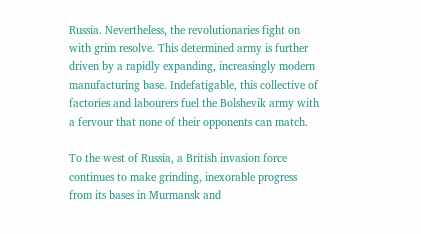Russia. Nevertheless, the revolutionaries fight on with grim resolve. This determined army is further driven by a rapidly expanding, increasingly modern manufacturing base. Indefatigable, this collective of factories and labourers fuel the Bolshevik army with a fervour that none of their opponents can match.

To the west of Russia, a British invasion force continues to make grinding, inexorable progress from its bases in Murmansk and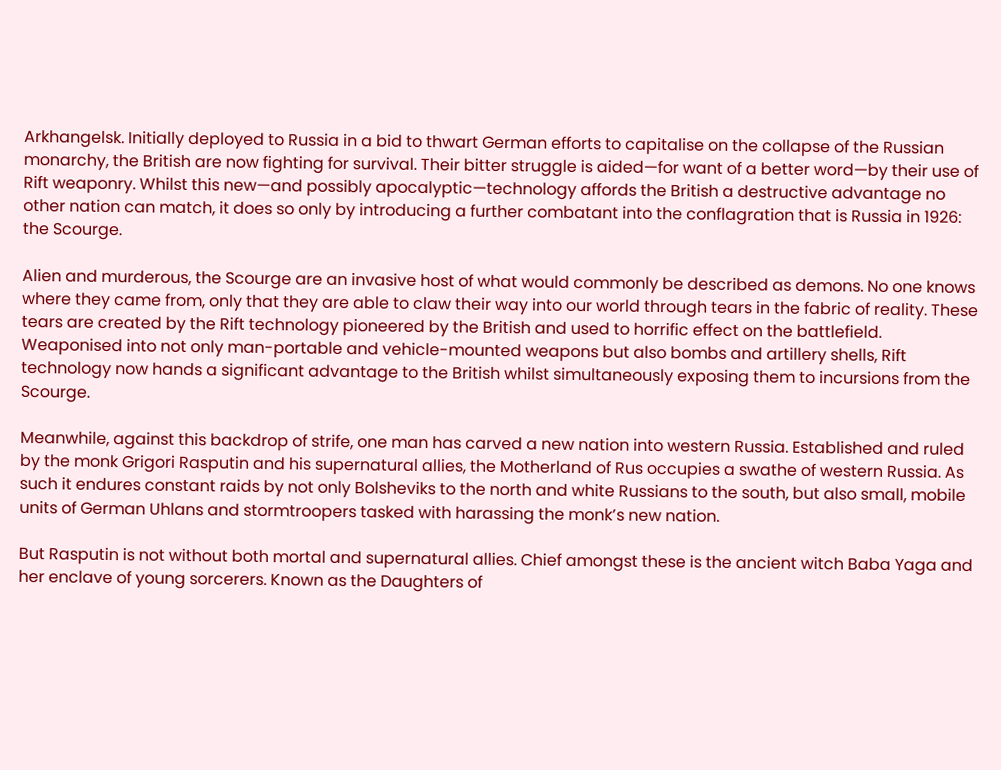Arkhangelsk. Initially deployed to Russia in a bid to thwart German efforts to capitalise on the collapse of the Russian monarchy, the British are now fighting for survival. Their bitter struggle is aided—for want of a better word—by their use of Rift weaponry. Whilst this new—and possibly apocalyptic—technology affords the British a destructive advantage no other nation can match, it does so only by introducing a further combatant into the conflagration that is Russia in 1926: the Scourge.

Alien and murderous, the Scourge are an invasive host of what would commonly be described as demons. No one knows where they came from, only that they are able to claw their way into our world through tears in the fabric of reality. These tears are created by the Rift technology pioneered by the British and used to horrific effect on the battlefield. Weaponised into not only man-portable and vehicle-mounted weapons but also bombs and artillery shells, Rift technology now hands a significant advantage to the British whilst simultaneously exposing them to incursions from the Scourge.

Meanwhile, against this backdrop of strife, one man has carved a new nation into western Russia. Established and ruled by the monk Grigori Rasputin and his supernatural allies, the Motherland of Rus occupies a swathe of western Russia. As such it endures constant raids by not only Bolsheviks to the north and white Russians to the south, but also small, mobile units of German Uhlans and stormtroopers tasked with harassing the monk’s new nation.

But Rasputin is not without both mortal and supernatural allies. Chief amongst these is the ancient witch Baba Yaga and her enclave of young sorcerers. Known as the Daughters of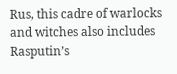Rus, this cadre of warlocks and witches also includes Rasputin’s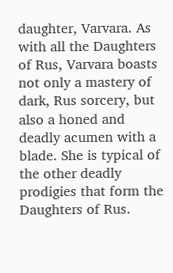daughter, Varvara. As with all the Daughters of Rus, Varvara boasts not only a mastery of dark, Rus sorcery, but also a honed and deadly acumen with a blade. She is typical of the other deadly prodigies that form the Daughters of Rus.